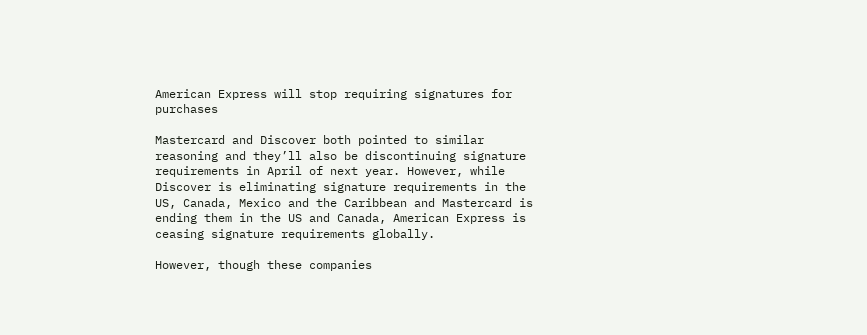American Express will stop requiring signatures for purchases

Mastercard and Discover both pointed to similar reasoning and they’ll also be discontinuing signature requirements in April of next year. However, while Discover is eliminating signature requirements in the US, Canada, Mexico and the Caribbean and Mastercard is ending them in the US and Canada, American Express is ceasing signature requirements globally.

However, though these companies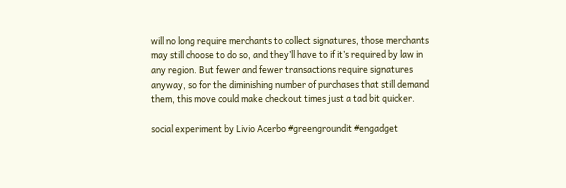will no long require merchants to collect signatures, those merchants may still choose to do so, and they’ll have to if it’s required by law in any region. But fewer and fewer transactions require signatures anyway, so for the diminishing number of purchases that still demand them, this move could make checkout times just a tad bit quicker.

social experiment by Livio Acerbo #greengroundit #engadget